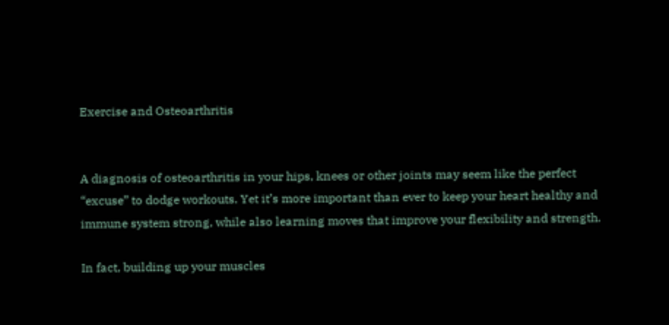Exercise and Osteoarthritis


A diagnosis of osteoarthritis in your hips, knees or other joints may seem like the perfect “excuse” to dodge workouts. Yet it’s more important than ever to keep your heart healthy and immune system strong, while also learning moves that improve your flexibility and strength.

In fact, building up your muscles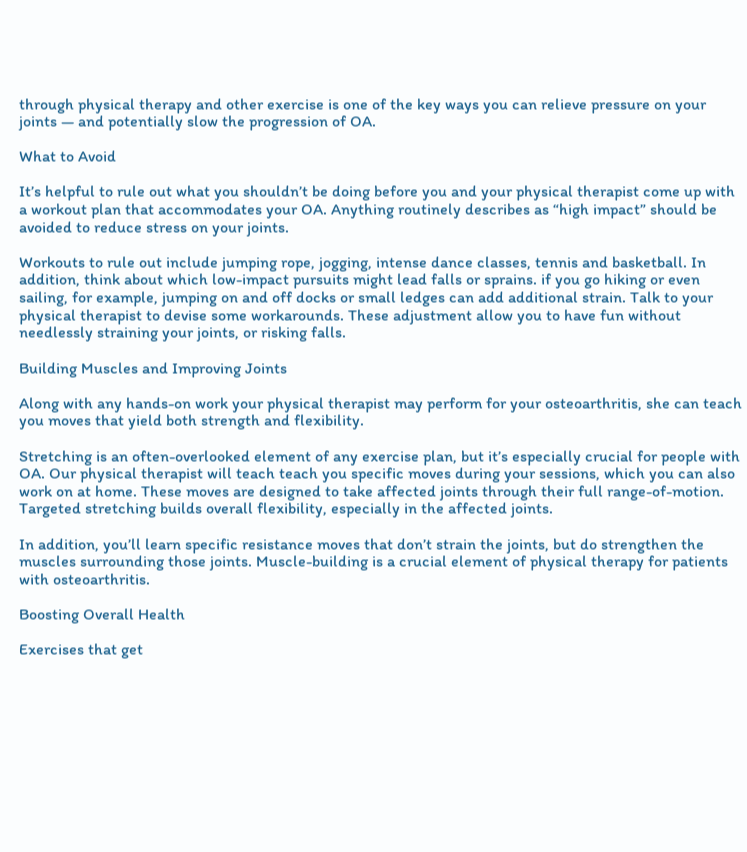through physical therapy and other exercise is one of the key ways you can relieve pressure on your joints — and potentially slow the progression of OA.

What to Avoid

It’s helpful to rule out what you shouldn’t be doing before you and your physical therapist come up with a workout plan that accommodates your OA. Anything routinely describes as “high impact” should be avoided to reduce stress on your joints.

Workouts to rule out include jumping rope, jogging, intense dance classes, tennis and basketball. In addition, think about which low-impact pursuits might lead falls or sprains. if you go hiking or even sailing, for example, jumping on and off docks or small ledges can add additional strain. Talk to your physical therapist to devise some workarounds. These adjustment allow you to have fun without needlessly straining your joints, or risking falls.

Building Muscles and Improving Joints

Along with any hands-on work your physical therapist may perform for your osteoarthritis, she can teach you moves that yield both strength and flexibility.

Stretching is an often-overlooked element of any exercise plan, but it’s especially crucial for people with OA. Our physical therapist will teach teach you specific moves during your sessions, which you can also work on at home. These moves are designed to take affected joints through their full range-of-motion. Targeted stretching builds overall flexibility, especially in the affected joints.

In addition, you’ll learn specific resistance moves that don’t strain the joints, but do strengthen the muscles surrounding those joints. Muscle-building is a crucial element of physical therapy for patients with osteoarthritis.

Boosting Overall Health

Exercises that get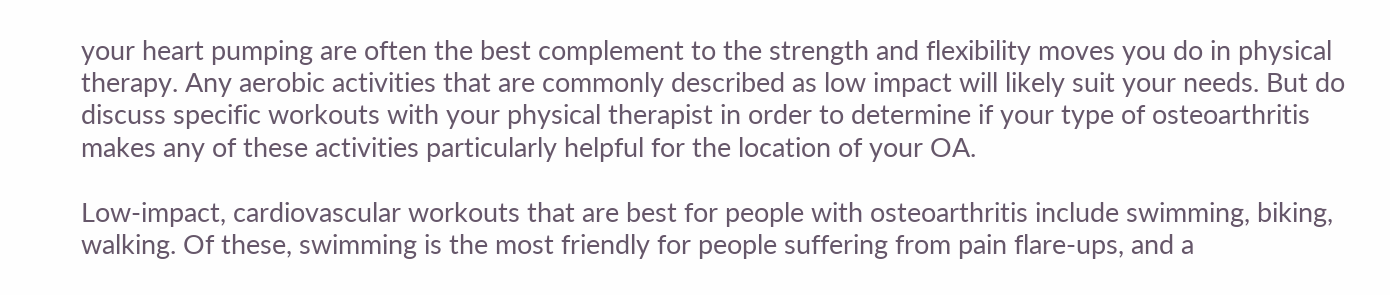your heart pumping are often the best complement to the strength and flexibility moves you do in physical therapy. Any aerobic activities that are commonly described as low impact will likely suit your needs. But do discuss specific workouts with your physical therapist in order to determine if your type of osteoarthritis makes any of these activities particularly helpful for the location of your OA.

Low-impact, cardiovascular workouts that are best for people with osteoarthritis include swimming, biking, walking. Of these, swimming is the most friendly for people suffering from pain flare-ups, and a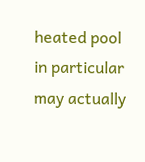heated pool in particular may actually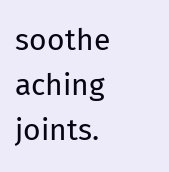soothe aching joints.